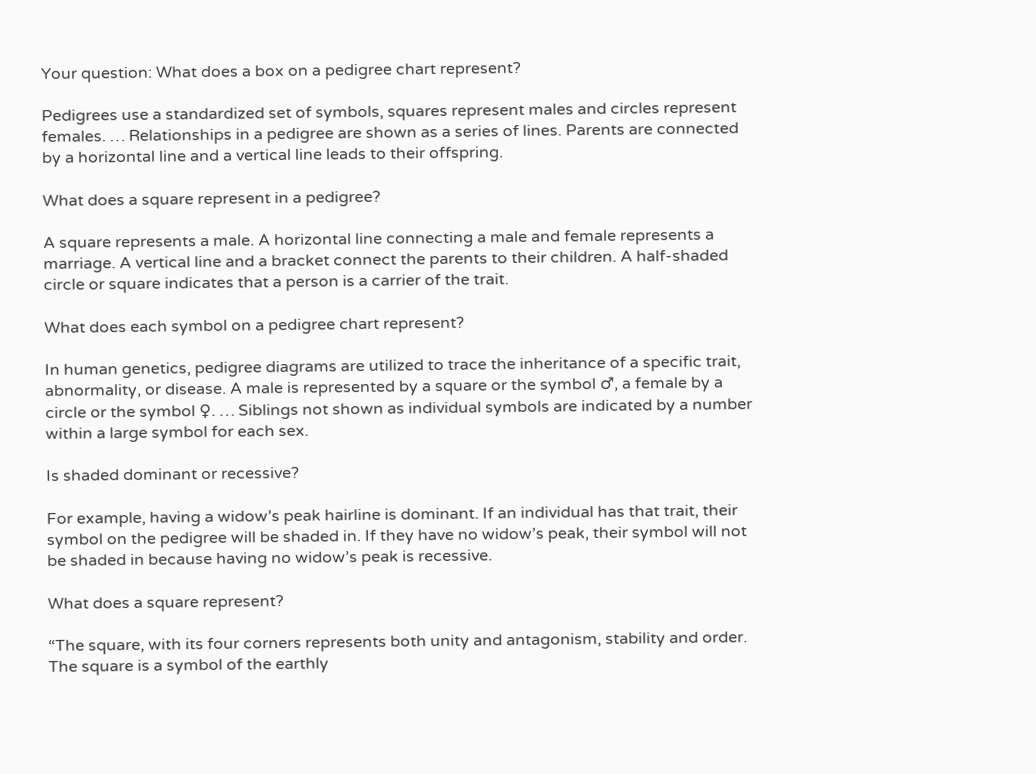Your question: What does a box on a pedigree chart represent?

Pedigrees use a standardized set of symbols, squares represent males and circles represent females. … Relationships in a pedigree are shown as a series of lines. Parents are connected by a horizontal line and a vertical line leads to their offspring.

What does a square represent in a pedigree?

A square represents a male. A horizontal line connecting a male and female represents a marriage. A vertical line and a bracket connect the parents to their children. A half-shaded circle or square indicates that a person is a carrier of the trait.

What does each symbol on a pedigree chart represent?

In human genetics, pedigree diagrams are utilized to trace the inheritance of a specific trait, abnormality, or disease. A male is represented by a square or the symbol ♂, a female by a circle or the symbol ♀. … Siblings not shown as individual symbols are indicated by a number within a large symbol for each sex.

Is shaded dominant or recessive?

For example, having a widow’s peak hairline is dominant. If an individual has that trait, their symbol on the pedigree will be shaded in. If they have no widow’s peak, their symbol will not be shaded in because having no widow’s peak is recessive.

What does a square represent?

“The square, with its four corners represents both unity and antagonism, stability and order. The square is a symbol of the earthly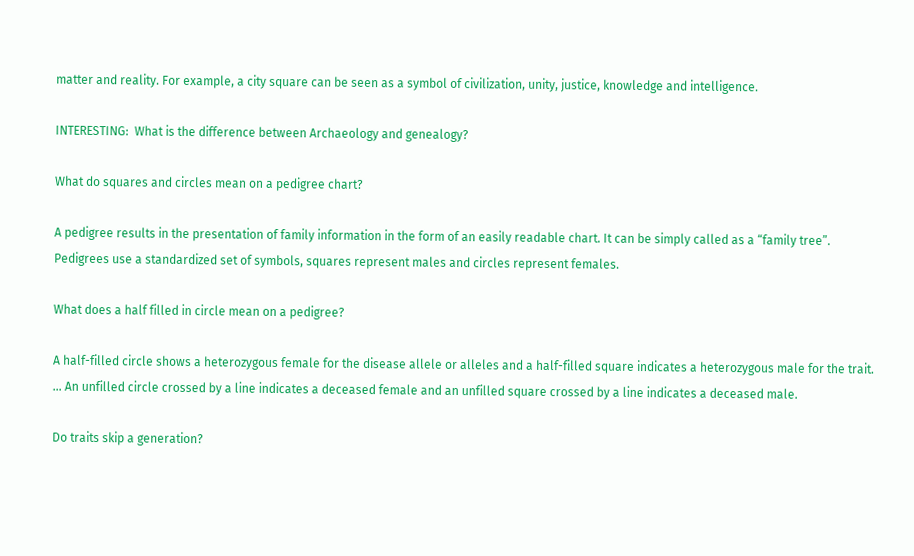matter and reality. For example, a city square can be seen as a symbol of civilization, unity, justice, knowledge and intelligence.

INTERESTING:  What is the difference between Archaeology and genealogy?

What do squares and circles mean on a pedigree chart?

A pedigree results in the presentation of family information in the form of an easily readable chart. It can be simply called as a “family tree”. Pedigrees use a standardized set of symbols, squares represent males and circles represent females.

What does a half filled in circle mean on a pedigree?

A half-filled circle shows a heterozygous female for the disease allele or alleles and a half-filled square indicates a heterozygous male for the trait. … An unfilled circle crossed by a line indicates a deceased female and an unfilled square crossed by a line indicates a deceased male.

Do traits skip a generation?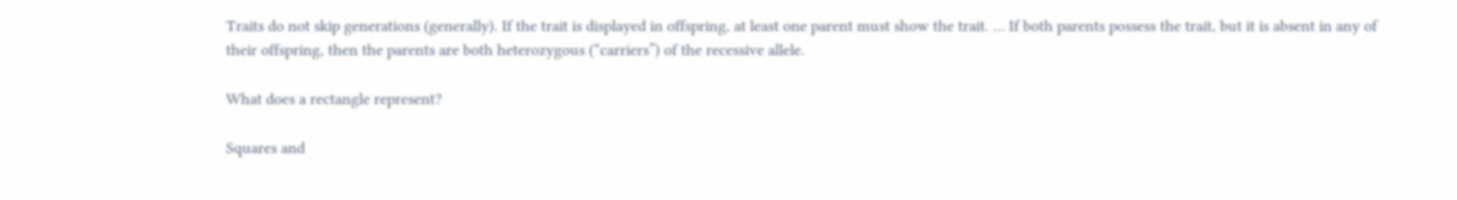Traits do not skip generations (generally). If the trait is displayed in offspring, at least one parent must show the trait. … If both parents possess the trait, but it is absent in any of their offspring, then the parents are both heterozygous (“carriers”) of the recessive allele.

What does a rectangle represent?

Squares and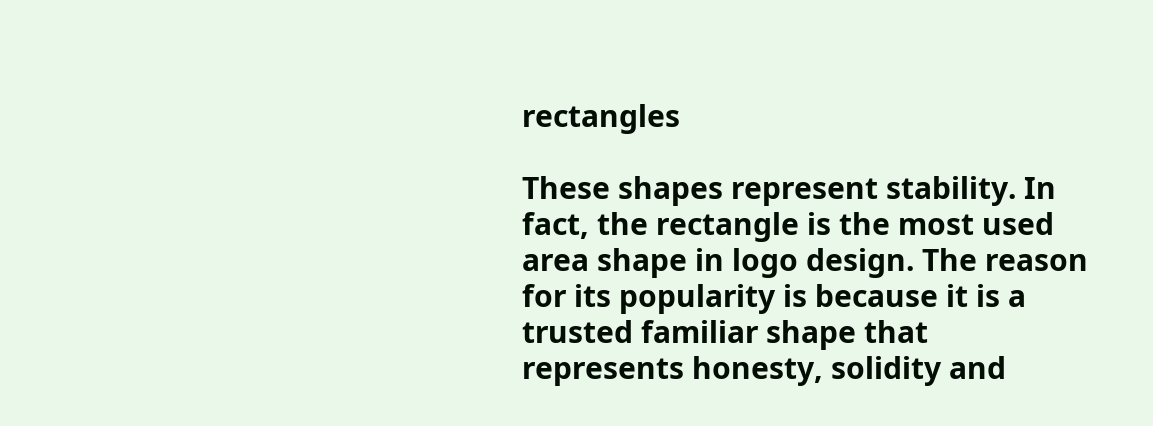rectangles

These shapes represent stability. In fact, the rectangle is the most used area shape in logo design. The reason for its popularity is because it is a trusted familiar shape that represents honesty, solidity and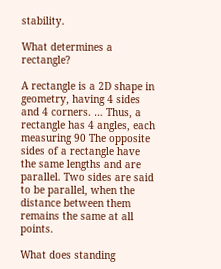stability.

What determines a rectangle?

A rectangle is a 2D shape in geometry, having 4 sides and 4 corners. … Thus, a rectangle has 4 angles, each measuring 90 The opposite sides of a rectangle have the same lengths and are parallel. Two sides are said to be parallel, when the distance between them remains the same at all points.

What does standing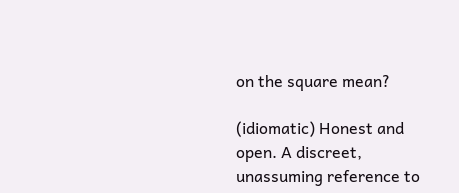on the square mean?

(idiomatic) Honest and open. A discreet, unassuming reference to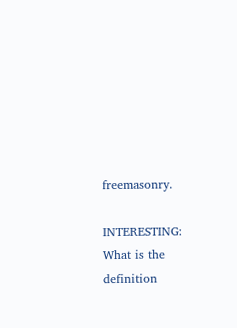freemasonry.

INTERESTING:  What is the definition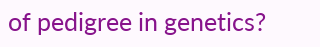of pedigree in genetics?